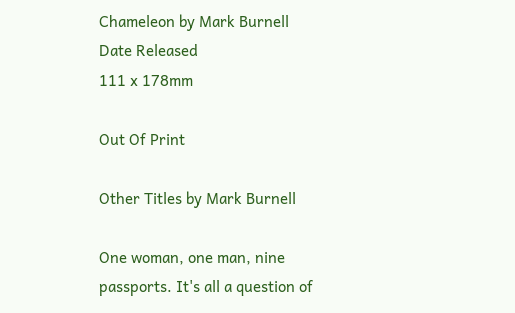Chameleon by Mark Burnell
Date Released
111 x 178mm

Out Of Print

Other Titles by Mark Burnell

One woman, one man, nine passports. It's all a question of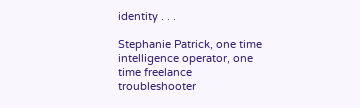identity . . .

Stephanie Patrick, one time intelligence operator, one time freelance troubleshooter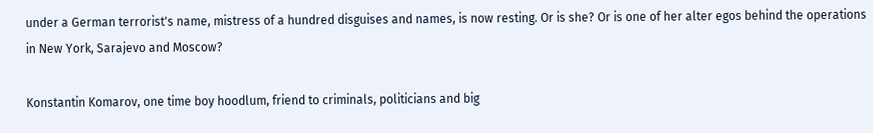under a German terrorist's name, mistress of a hundred disguises and names, is now resting. Or is she? Or is one of her alter egos behind the operations in New York, Sarajevo and Moscow?

Konstantin Komarov, one time boy hoodlum, friend to criminals, politicians and big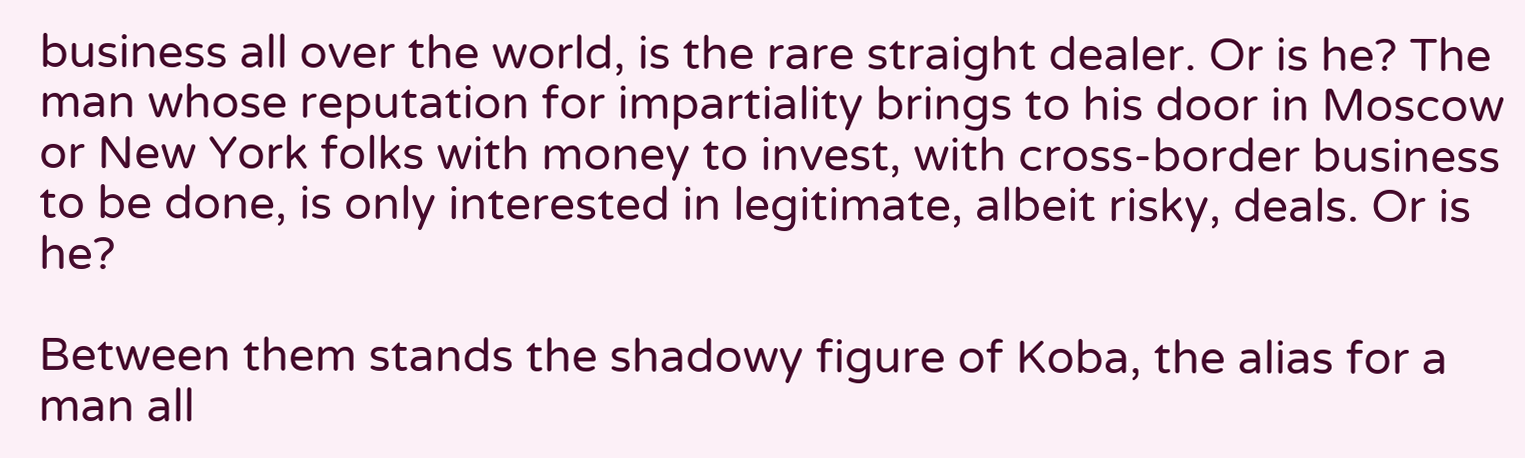business all over the world, is the rare straight dealer. Or is he? The man whose reputation for impartiality brings to his door in Moscow or New York folks with money to invest, with cross-border business to be done, is only interested in legitimate, albeit risky, deals. Or is he?

Between them stands the shadowy figure of Koba, the alias for a man all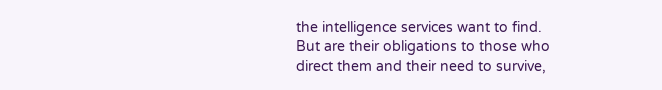the intelligence services want to find. But are their obligations to those who direct them and their need to survive,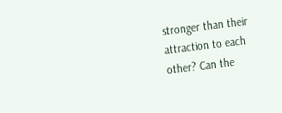stronger than their attraction to each other? Can the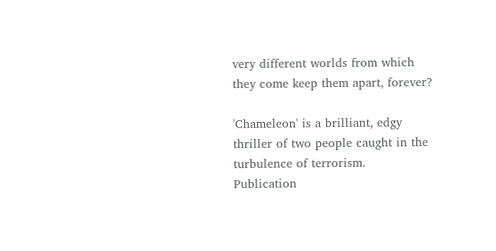very different worlds from which they come keep them apart, forever?

'Chameleon' is a brilliant, edgy thriller of two people caught in the turbulence of terrorism.
Publication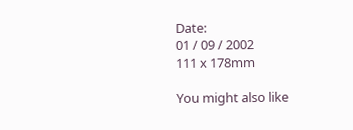Date:
01 / 09 / 2002
111 x 178mm

You might also like